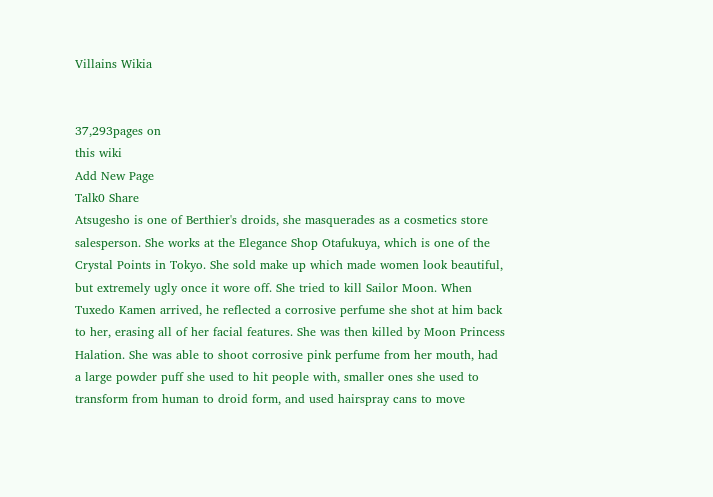Villains Wikia


37,293pages on
this wiki
Add New Page
Talk0 Share
Atsugesho is one of Berthier's droids, she masquerades as a cosmetics store salesperson. She works at the Elegance Shop Otafukuya, which is one of the Crystal Points in Tokyo. She sold make up which made women look beautiful, but extremely ugly once it wore off. She tried to kill Sailor Moon. When Tuxedo Kamen arrived, he reflected a corrosive perfume she shot at him back to her, erasing all of her facial features. She was then killed by Moon Princess Halation. She was able to shoot corrosive pink perfume from her mouth, had a large powder puff she used to hit people with, smaller ones she used to transform from human to droid form, and used hairspray cans to move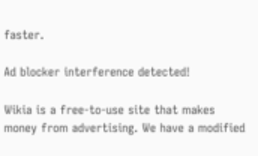faster.

Ad blocker interference detected!

Wikia is a free-to-use site that makes money from advertising. We have a modified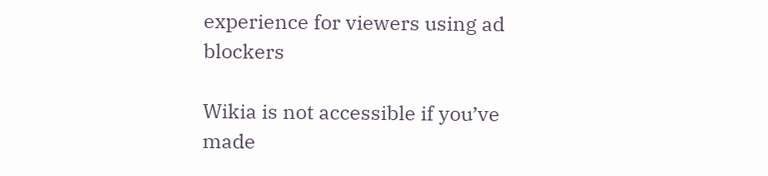experience for viewers using ad blockers

Wikia is not accessible if you’ve made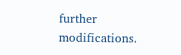further modifications.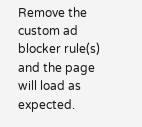Remove the custom ad blocker rule(s) and the page will load as expected.